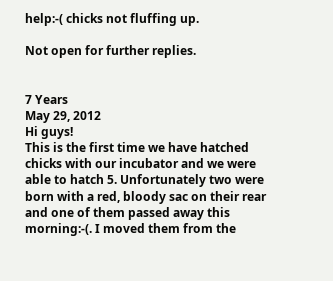help:-( chicks not fluffing up.

Not open for further replies.


7 Years
May 29, 2012
Hi guys!
This is the first time we have hatched chicks with our incubator and we were able to hatch 5. Unfortunately two were born with a red, bloody sac on their rear and one of them passed away this morning:-(. I moved them from the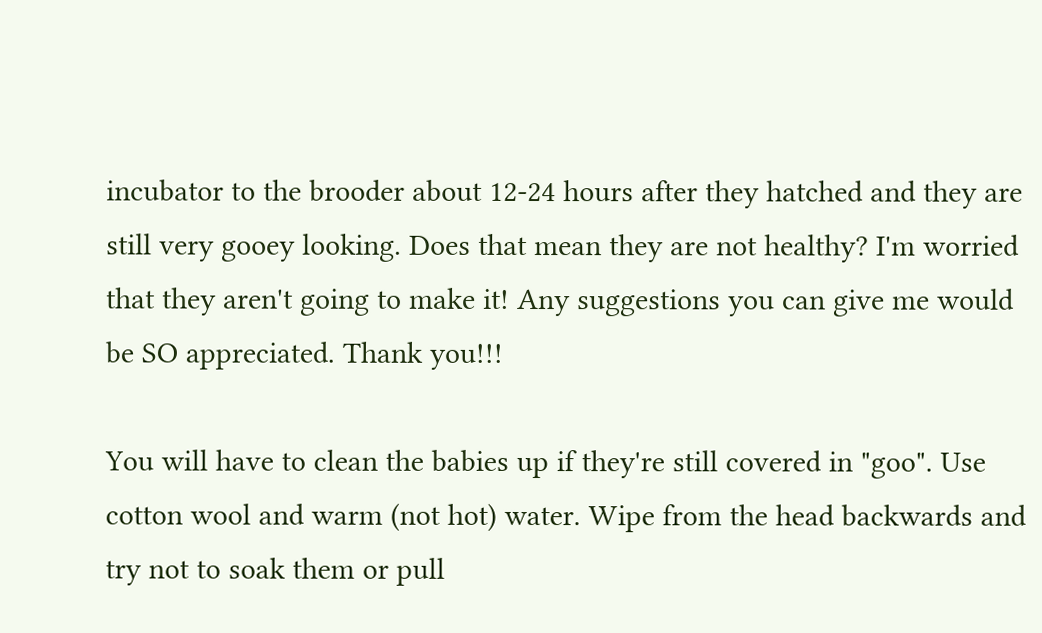incubator to the brooder about 12-24 hours after they hatched and they are still very gooey looking. Does that mean they are not healthy? I'm worried that they aren't going to make it! Any suggestions you can give me would be SO appreciated. Thank you!!!

You will have to clean the babies up if they're still covered in "goo". Use cotton wool and warm (not hot) water. Wipe from the head backwards and try not to soak them or pull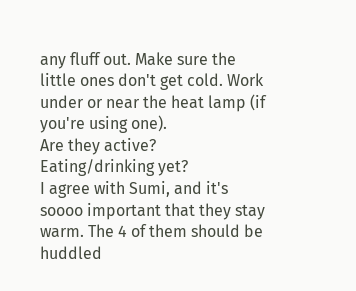any fluff out. Make sure the little ones don't get cold. Work under or near the heat lamp (if you're using one).
Are they active? Eating/drinking yet?
I agree with Sumi, and it's soooo important that they stay warm. The 4 of them should be huddled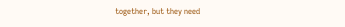together, but they need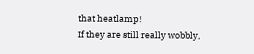that heatlamp!
If they are still really wobbly,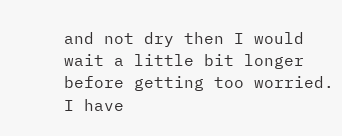and not dry then I would wait a little bit longer before getting too worried. I have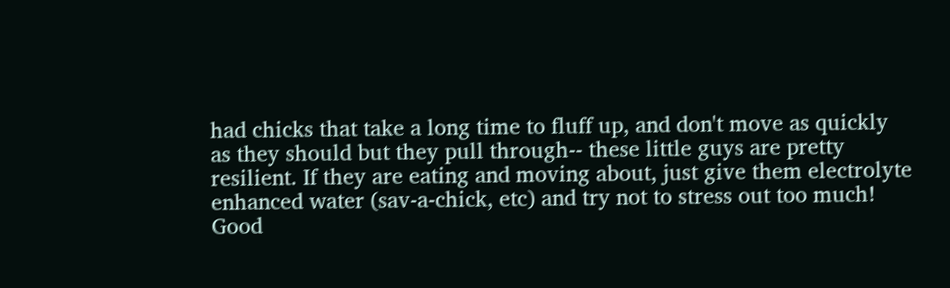had chicks that take a long time to fluff up, and don't move as quickly as they should but they pull through-- these little guys are pretty resilient. If they are eating and moving about, just give them electrolyte enhanced water (sav-a-chick, etc) and try not to stress out too much!
Good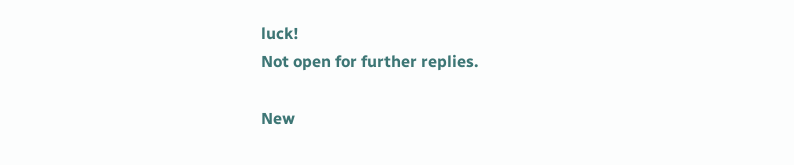luck!
Not open for further replies.

New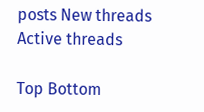posts New threads Active threads

Top Bottom